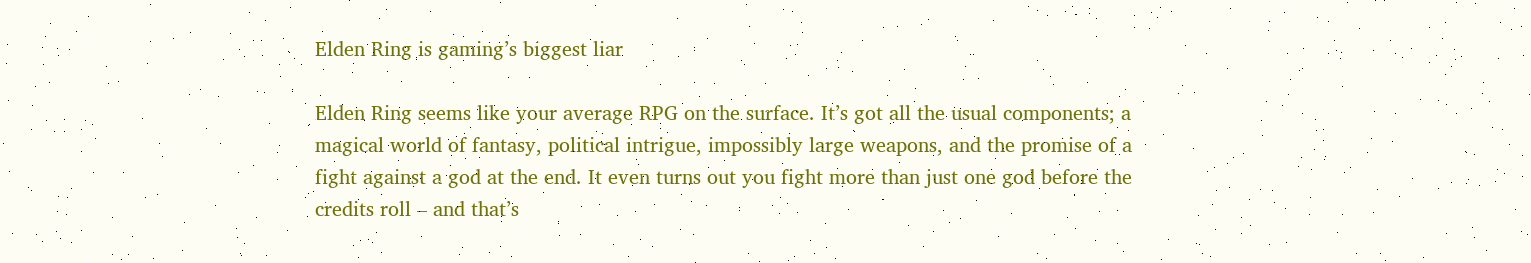Elden Ring is gaming’s biggest liar

Elden Ring seems like your average RPG on the surface. It’s got all the usual components; a magical world of fantasy, political intrigue, impossibly large weapons, and the promise of a fight against a god at the end. It even turns out you fight more than just one god before the credits roll – and that’s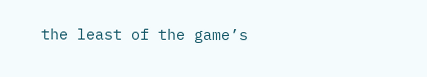the least of the game’s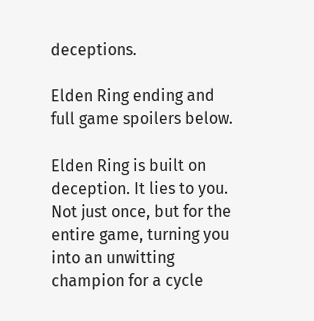deceptions.

Elden Ring ending and full game spoilers below.

Elden Ring is built on deception. It lies to you. Not just once, but for the entire game, turning you into an unwitting champion for a cycle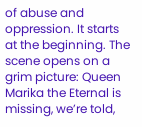of abuse and oppression. It starts at the beginning. The scene opens on a grim picture: Queen Marika the Eternal is missing, we’re told,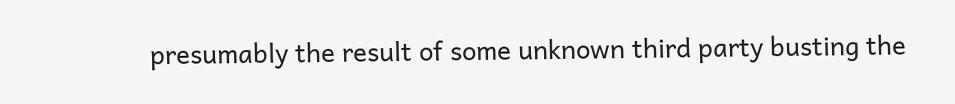presumably the result of some unknown third party busting the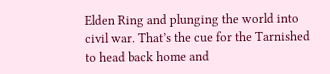Elden Ring and plunging the world into civil war. That’s the cue for the Tarnished to head back home and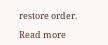restore order.

Read more